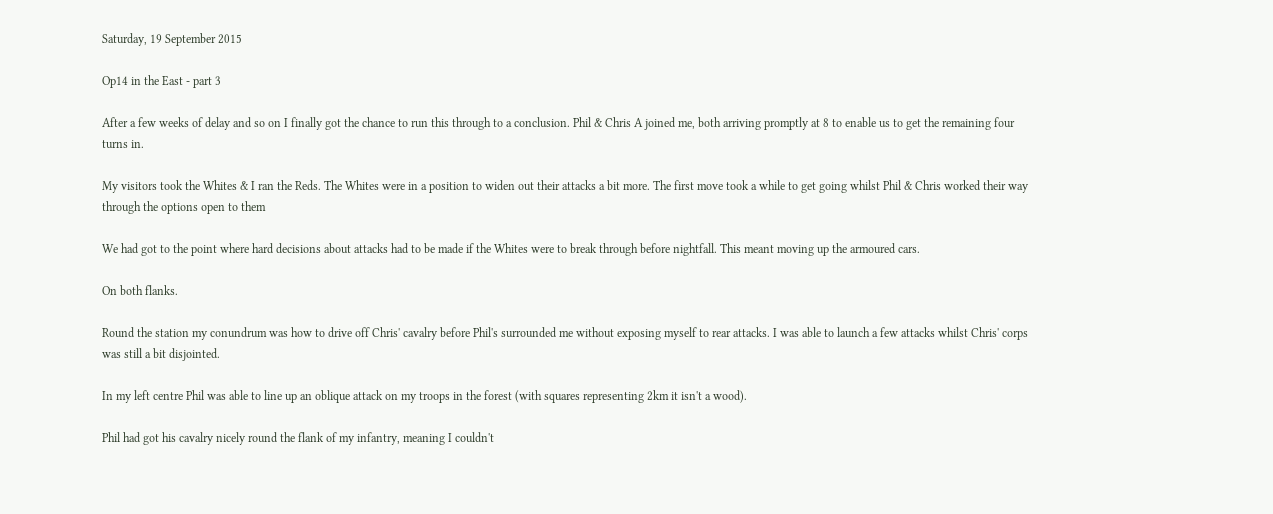Saturday, 19 September 2015

Op14 in the East - part 3

After a few weeks of delay and so on I finally got the chance to run this through to a conclusion. Phil & Chris A joined me, both arriving promptly at 8 to enable us to get the remaining four turns in.

My visitors took the Whites & I ran the Reds. The Whites were in a position to widen out their attacks a bit more. The first move took a while to get going whilst Phil & Chris worked their way through the options open to them

We had got to the point where hard decisions about attacks had to be made if the Whites were to break through before nightfall. This meant moving up the armoured cars.

On both flanks.

Round the station my conundrum was how to drive off Chris' cavalry before Phil's surrounded me without exposing myself to rear attacks. I was able to launch a few attacks whilst Chris' corps was still a bit disjointed.

In my left centre Phil was able to line up an oblique attack on my troops in the forest (with squares representing 2km it isn't a wood).

Phil had got his cavalry nicely round the flank of my infantry, meaning I couldn't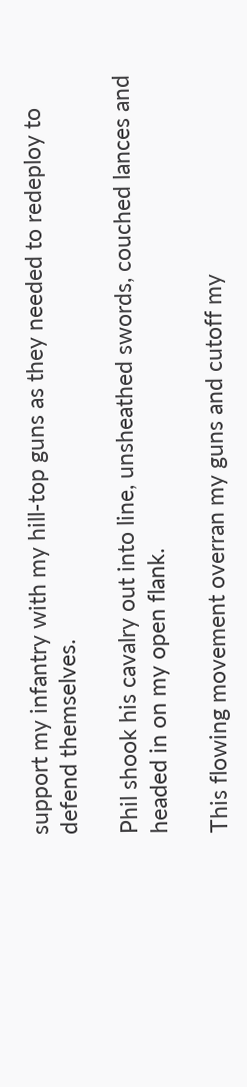support my infantry with my hill-top guns as they needed to redeploy to defend themselves.

Phil shook his cavalry out into line, unsheathed swords, couched lances and headed in on my open flank.

This flowing movement overran my guns and cutoff my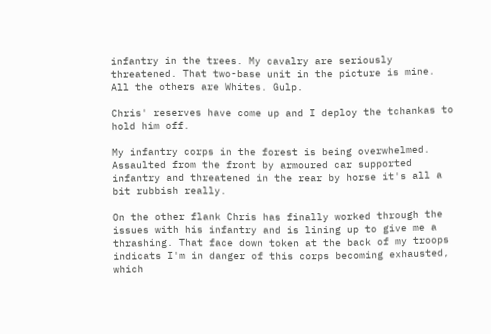infantry in the trees. My cavalry are seriously threatened. That two-base unit in the picture is mine. All the others are Whites. Gulp.

Chris' reserves have come up and I deploy the tchankas to hold him off.

My infantry corps in the forest is being overwhelmed. Assaulted from the front by armoured car supported infantry and threatened in the rear by horse it's all a bit rubbish really.

On the other flank Chris has finally worked through the issues with his infantry and is lining up to give me a thrashing. That face down token at the back of my troops indicats I'm in danger of this corps becoming exhausted, which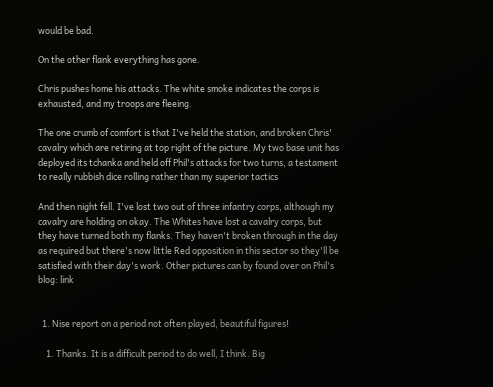would be bad.

On the other flank everything has gone.

Chris pushes home his attacks. The white smoke indicates the corps is exhausted, and my troops are fleeing.

The one crumb of comfort is that I've held the station, and broken Chris' cavalry which are retiring at top right of the picture. My two base unit has deployed its tchanka and held off Phil's attacks for two turns, a testament to really rubbish dice rolling rather than my superior tactics

And then night fell. I've lost two out of three infantry corps, although my cavalry are holding on okay. The Whites have lost a cavalry corps, but they have turned both my flanks. They haven't broken through in the day as required but there's now little Red opposition in this sector so they'll be satisfied with their day's work. Other pictures can by found over on Phil's blog: link


  1. Nise report on a period not often played, beautiful figures!

    1. Thanks. It is a difficult period to do well, I think. Big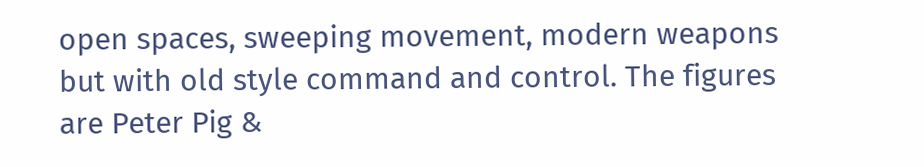open spaces, sweeping movement, modern weapons but with old style command and control. The figures are Peter Pig &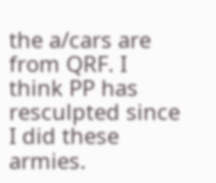the a/cars are from QRF. I think PP has resculpted since I did these armies.